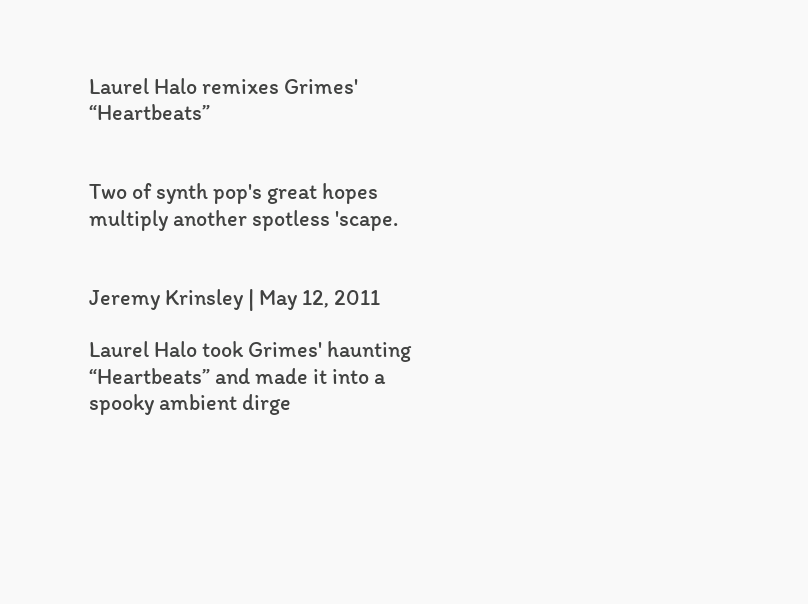Laurel Halo remixes Grimes' “Heartbeats”


Two of synth pop's great hopes multiply another spotless 'scape.


Jeremy Krinsley | May 12, 2011

Laurel Halo took Grimes' haunting “Heartbeats” and made it into a spooky ambient dirge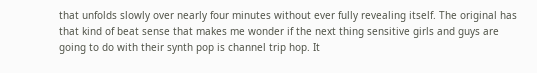that unfolds slowly over nearly four minutes without ever fully revealing itself. The original has that kind of beat sense that makes me wonder if the next thing sensitive girls and guys are going to do with their synth pop is channel trip hop. It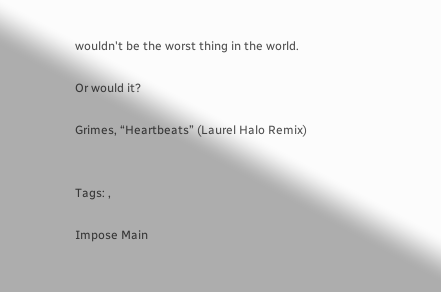wouldn't be the worst thing in the world.

Or would it?

Grimes, “Heartbeats” (Laurel Halo Remix)


Tags: ,

Impose Main